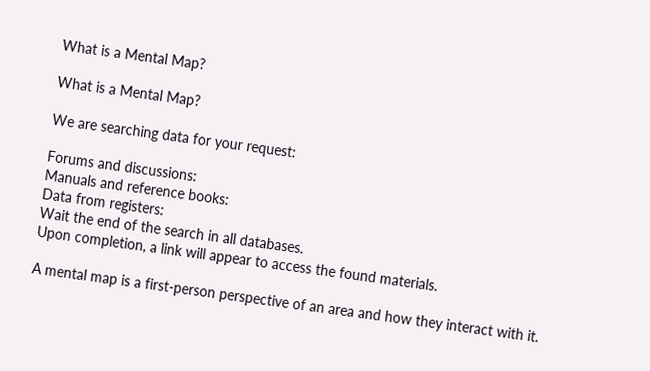What is a Mental Map?

What is a Mental Map?

We are searching data for your request:

Forums and discussions:
Manuals and reference books:
Data from registers:
Wait the end of the search in all databases.
Upon completion, a link will appear to access the found materials.

A mental map is a first-person perspective of an area and how they interact with it.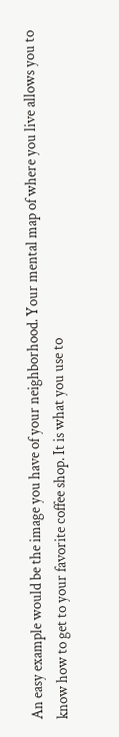An easy example would be the image you have of your neighborhood. Your mental map of where you live allows you to know how to get to your favorite coffee shop. It is what you use to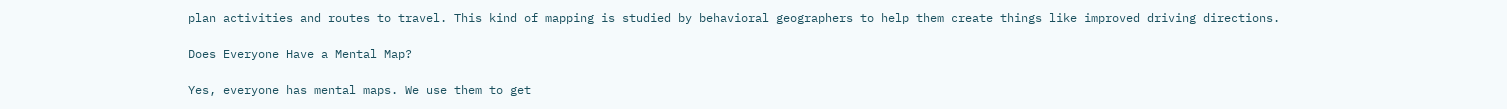plan activities and routes to travel. This kind of mapping is studied by behavioral geographers to help them create things like improved driving directions.

Does Everyone Have a Mental Map?

Yes, everyone has mental maps. We use them to get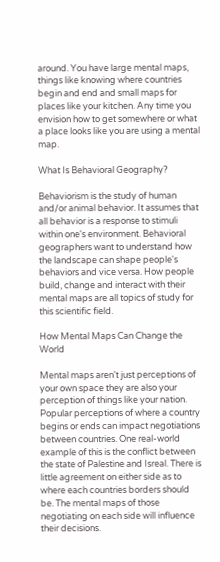around. You have large mental maps, things like knowing where countries begin and end and small maps for places like your kitchen. Any time you envision how to get somewhere or what a place looks like you are using a mental map.

What Is Behavioral Geography?

Behaviorism is the study of human and/or animal behavior. It assumes that all behavior is a response to stimuli within one's environment. Behavioral geographers want to understand how the landscape can shape people's behaviors and vice versa. How people build, change and interact with their mental maps are all topics of study for this scientific field.

How Mental Maps Can Change the World

Mental maps aren't just perceptions of your own space they are also your perception of things like your nation. Popular perceptions of where a country begins or ends can impact negotiations between countries. One real-world example of this is the conflict between the state of Palestine and Isreal. There is little agreement on either side as to where each countries borders should be. The mental maps of those negotiating on each side will influence their decisions.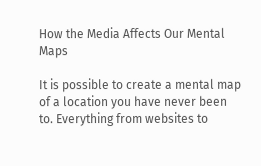How the Media Affects Our Mental Maps

It is possible to create a mental map of a location you have never been to. Everything from websites to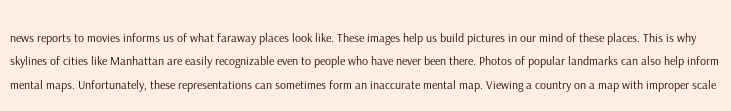news reports to movies informs us of what faraway places look like. These images help us build pictures in our mind of these places. This is why skylines of cities like Manhattan are easily recognizable even to people who have never been there. Photos of popular landmarks can also help inform mental maps. Unfortunately, these representations can sometimes form an inaccurate mental map. Viewing a country on a map with improper scale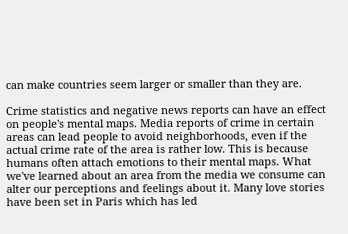can make countries seem larger or smaller than they are.

Crime statistics and negative news reports can have an effect on people's mental maps. Media reports of crime in certain areas can lead people to avoid neighborhoods, even if the actual crime rate of the area is rather low. This is because humans often attach emotions to their mental maps. What we've learned about an area from the media we consume can alter our perceptions and feelings about it. Many love stories have been set in Paris which has led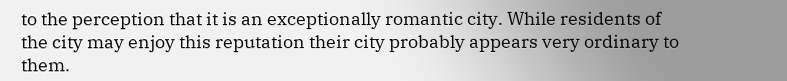to the perception that it is an exceptionally romantic city. While residents of the city may enjoy this reputation their city probably appears very ordinary to them.